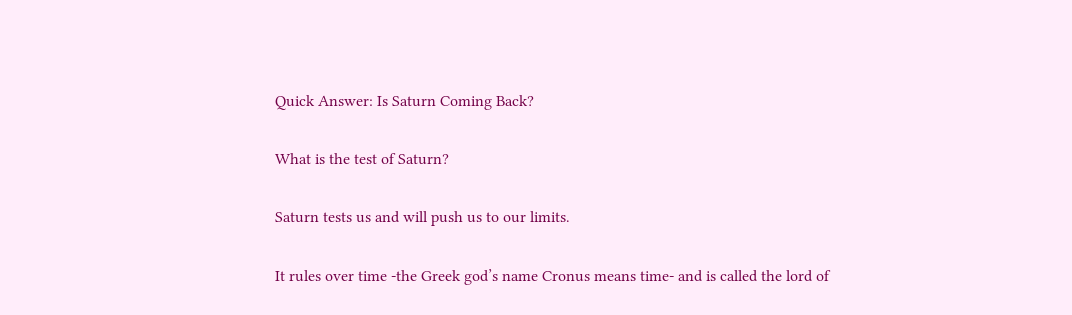Quick Answer: Is Saturn Coming Back?

What is the test of Saturn?

Saturn tests us and will push us to our limits.

It rules over time -the Greek god’s name Cronus means time- and is called the lord of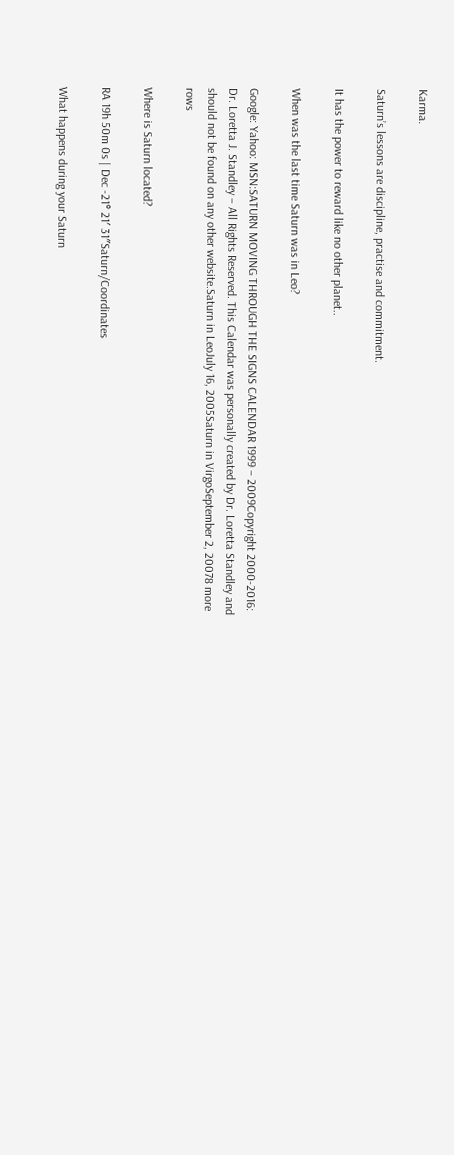Karma.

Saturn’s lessons are discipline, practise and commitment.

It has the power to reward like no other planet..

When was the last time Saturn was in Leo?

Google: Yahoo: MSN:SATURN MOVING THROUGH THE SIGNS CALENDAR 1999 – 2009Copyright 2000-2016: Dr. Loretta J. Standley – All Rights Reserved. This Calendar was personally created by Dr. Loretta Standley and should not be found on any other website.Saturn in LeoJuly 16, 2005Saturn in VirgoSeptember 2, 20078 more rows

Where is Saturn located?

RA 19h 50m 0s | Dec -21° 21′ 31″Saturn/Coordinates

What happens during your Saturn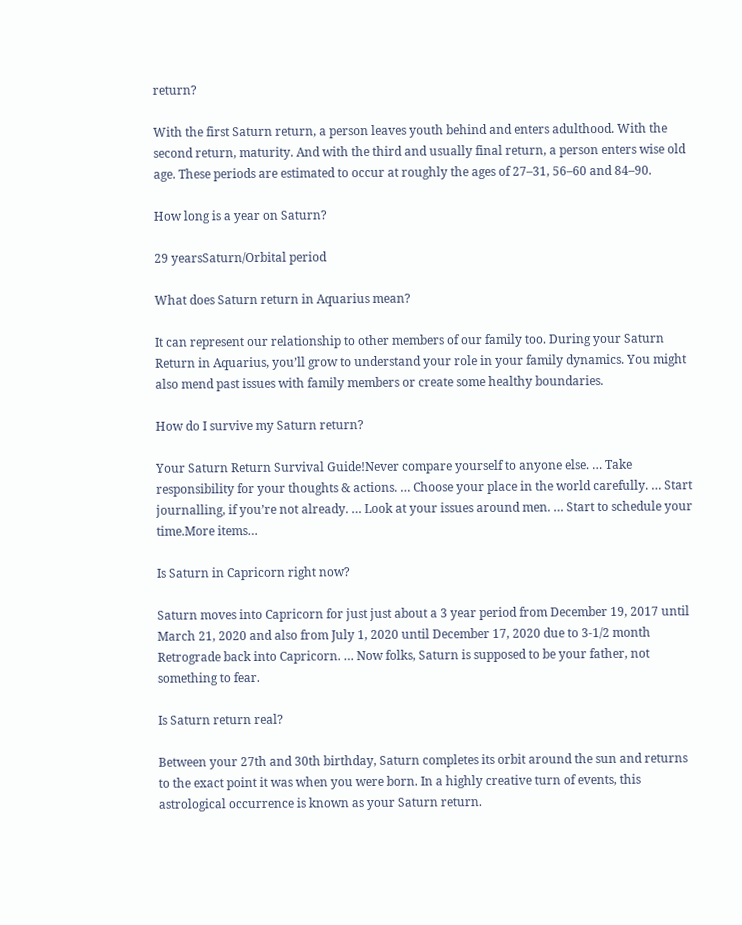return?

With the first Saturn return, a person leaves youth behind and enters adulthood. With the second return, maturity. And with the third and usually final return, a person enters wise old age. These periods are estimated to occur at roughly the ages of 27–31, 56–60 and 84–90.

How long is a year on Saturn?

29 yearsSaturn/Orbital period

What does Saturn return in Aquarius mean?

It can represent our relationship to other members of our family too. During your Saturn Return in Aquarius, you’ll grow to understand your role in your family dynamics. You might also mend past issues with family members or create some healthy boundaries.

How do I survive my Saturn return?

Your Saturn Return Survival Guide!Never compare yourself to anyone else. … Take responsibility for your thoughts & actions. … Choose your place in the world carefully. … Start journalling, if you’re not already. … Look at your issues around men. … Start to schedule your time.More items…

Is Saturn in Capricorn right now?

Saturn moves into Capricorn for just just about a 3 year period from December 19, 2017 until March 21, 2020 and also from July 1, 2020 until December 17, 2020 due to 3-1/2 month Retrograde back into Capricorn. … Now folks, Saturn is supposed to be your father, not something to fear.

Is Saturn return real?

Between your 27th and 30th birthday, Saturn completes its orbit around the sun and returns to the exact point it was when you were born. In a highly creative turn of events, this astrological occurrence is known as your Saturn return.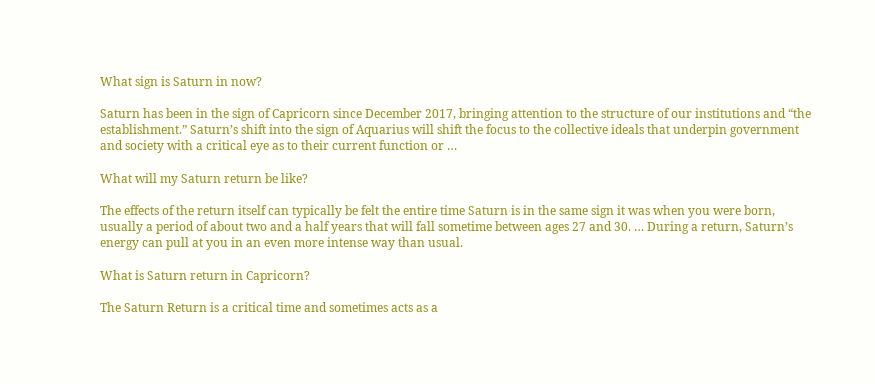What sign is Saturn in now?

Saturn has been in the sign of Capricorn since December 2017, bringing attention to the structure of our institutions and “the establishment.” Saturn’s shift into the sign of Aquarius will shift the focus to the collective ideals that underpin government and society with a critical eye as to their current function or …

What will my Saturn return be like?

The effects of the return itself can typically be felt the entire time Saturn is in the same sign it was when you were born, usually a period of about two and a half years that will fall sometime between ages 27 and 30. … During a return, Saturn’s energy can pull at you in an even more intense way than usual.

What is Saturn return in Capricorn?

The Saturn Return is a critical time and sometimes acts as a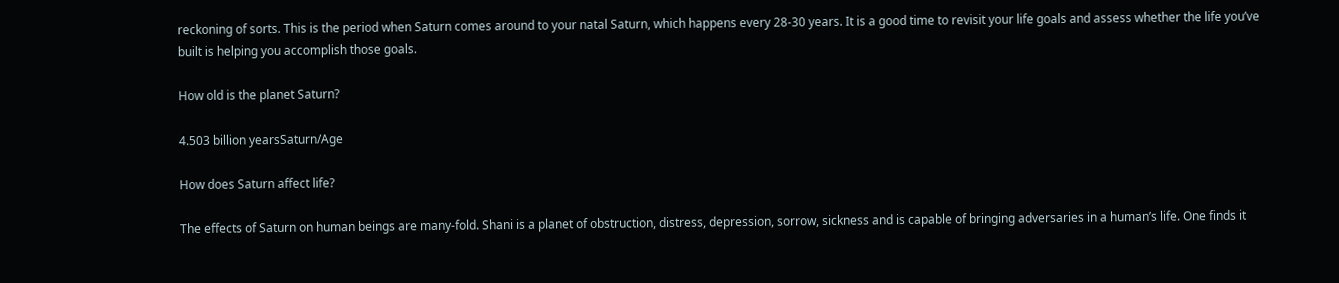reckoning of sorts. This is the period when Saturn comes around to your natal Saturn, which happens every 28-30 years. It is a good time to revisit your life goals and assess whether the life you’ve built is helping you accomplish those goals.

How old is the planet Saturn?

4.503 billion yearsSaturn/Age

How does Saturn affect life?

The effects of Saturn on human beings are many-fold. Shani is a planet of obstruction, distress, depression, sorrow, sickness and is capable of bringing adversaries in a human’s life. One finds it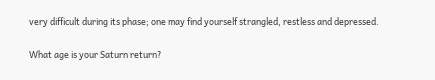very difficult during its phase; one may find yourself strangled, restless and depressed.

What age is your Saturn return?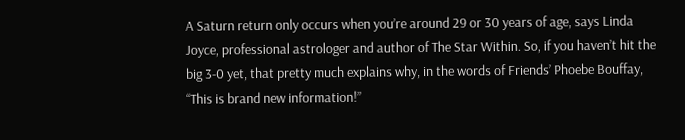A Saturn return only occurs when you’re around 29 or 30 years of age, says Linda Joyce, professional astrologer and author of The Star Within. So, if you haven’t hit the big 3-0 yet, that pretty much explains why, in the words of Friends’ Phoebe Bouffay, “This is brand new information!”